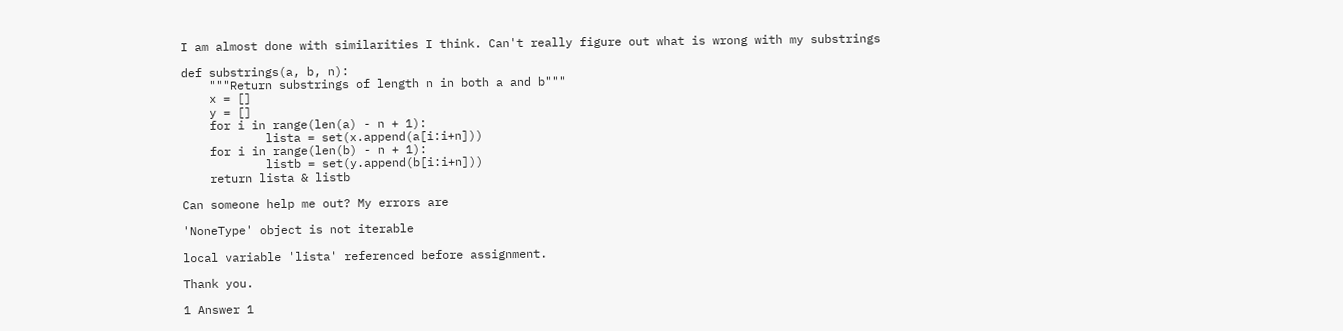I am almost done with similarities I think. Can't really figure out what is wrong with my substrings

def substrings(a, b, n):
    """Return substrings of length n in both a and b"""
    x = []
    y = []
    for i in range(len(a) - n + 1):
            lista = set(x.append(a[i:i+n]))
    for i in range(len(b) - n + 1):
            listb = set(y.append(b[i:i+n]))
    return lista & listb

Can someone help me out? My errors are

'NoneType' object is not iterable

local variable 'lista' referenced before assignment.

Thank you.

1 Answer 1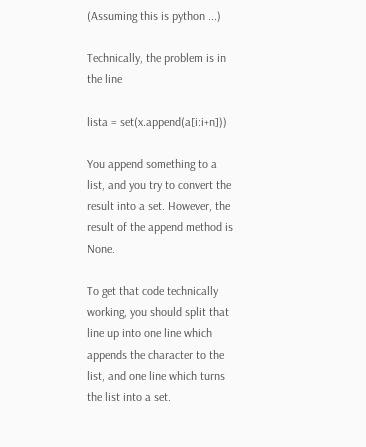(Assuming this is python ...)

Technically, the problem is in the line

lista = set(x.append(a[i:i+n]))

You append something to a list, and you try to convert the result into a set. However, the result of the append method is None.

To get that code technically working, you should split that line up into one line which appends the character to the list, and one line which turns the list into a set.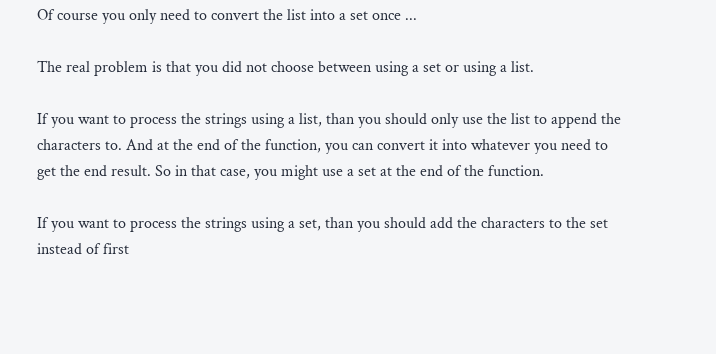Of course you only need to convert the list into a set once ...

The real problem is that you did not choose between using a set or using a list.

If you want to process the strings using a list, than you should only use the list to append the characters to. And at the end of the function, you can convert it into whatever you need to get the end result. So in that case, you might use a set at the end of the function.

If you want to process the strings using a set, than you should add the characters to the set instead of first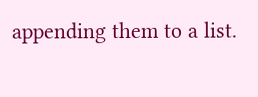appending them to a list.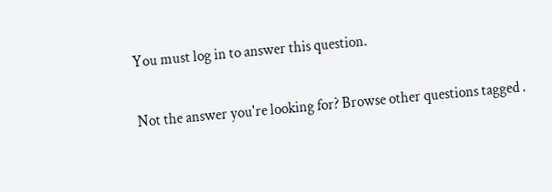You must log in to answer this question.

Not the answer you're looking for? Browse other questions tagged .